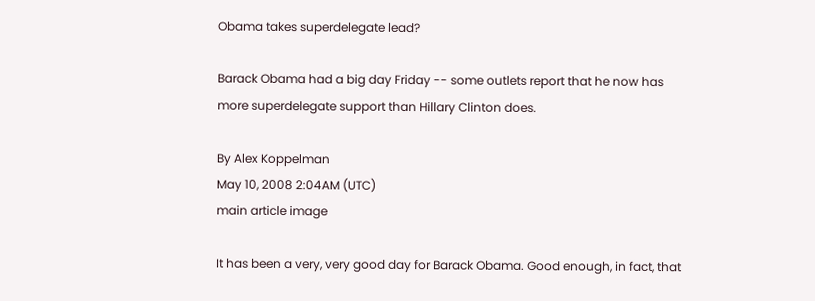Obama takes superdelegate lead?

Barack Obama had a big day Friday -- some outlets report that he now has more superdelegate support than Hillary Clinton does.

By Alex Koppelman
May 10, 2008 2:04AM (UTC)
main article image

It has been a very, very good day for Barack Obama. Good enough, in fact, that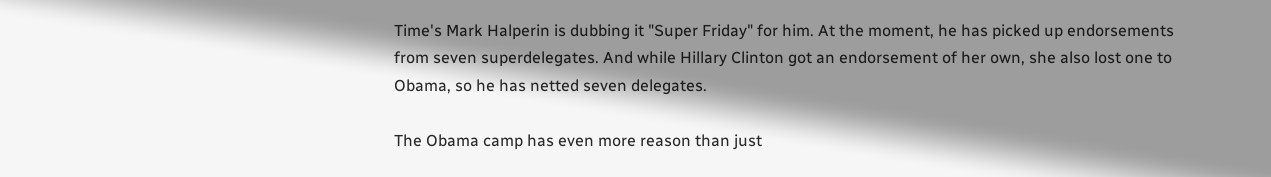Time's Mark Halperin is dubbing it "Super Friday" for him. At the moment, he has picked up endorsements from seven superdelegates. And while Hillary Clinton got an endorsement of her own, she also lost one to Obama, so he has netted seven delegates.

The Obama camp has even more reason than just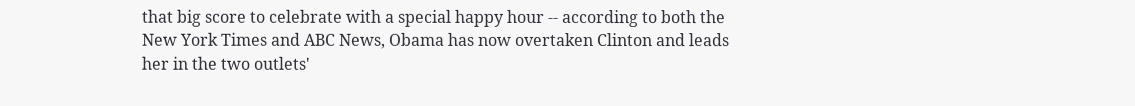that big score to celebrate with a special happy hour -- according to both the New York Times and ABC News, Obama has now overtaken Clinton and leads her in the two outlets'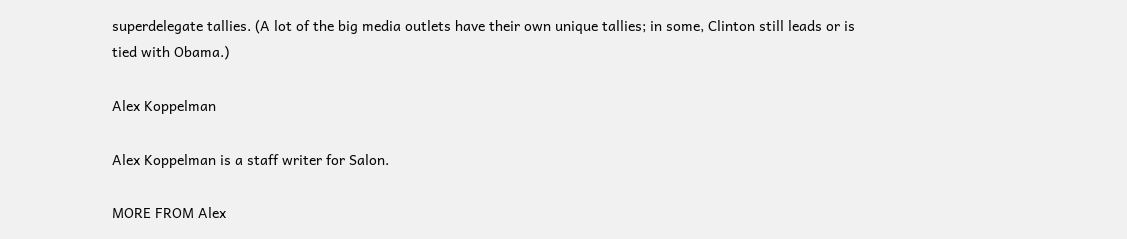superdelegate tallies. (A lot of the big media outlets have their own unique tallies; in some, Clinton still leads or is tied with Obama.)

Alex Koppelman

Alex Koppelman is a staff writer for Salon.

MORE FROM Alex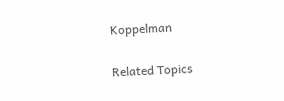Koppelman

Related Topics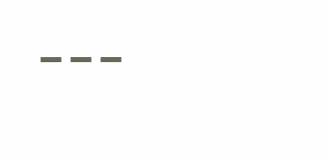---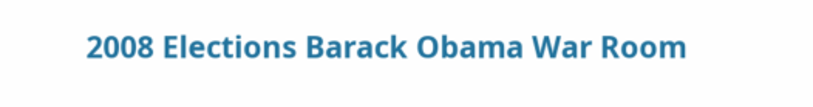2008 Elections Barack Obama War Room